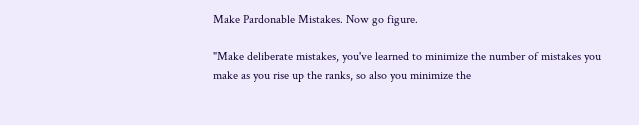Make Pardonable Mistakes. Now go figure.

"Make deliberate mistakes, you've learned to minimize the number of mistakes you make as you rise up the ranks, so also you minimize the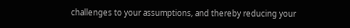challenges to your assumptions, and thereby reducing your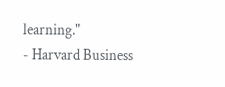learning."
- Harvard Business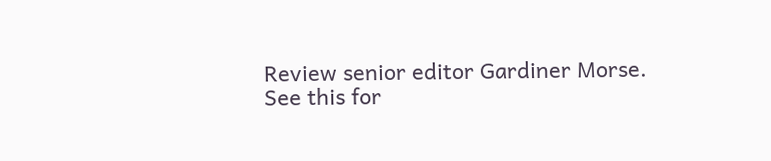Review senior editor Gardiner Morse.
See this for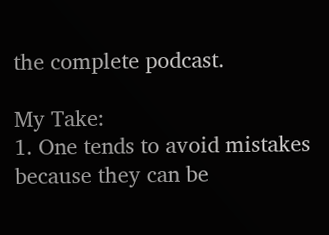the complete podcast.

My Take:
1. One tends to avoid mistakes because they can be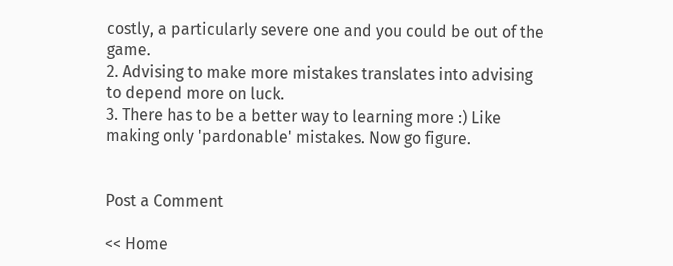costly, a particularly severe one and you could be out of the game.
2. Advising to make more mistakes translates into advising to depend more on luck.
3. There has to be a better way to learning more :) Like making only 'pardonable' mistakes. Now go figure.


Post a Comment

<< Home